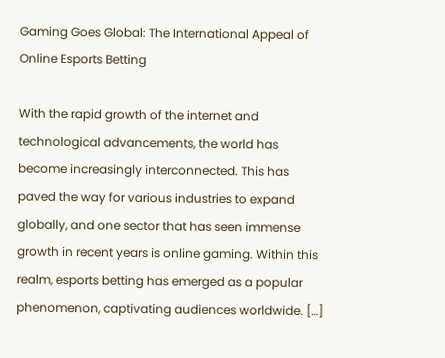Gaming Goes Global: The International Appeal of Online Esports Betting

With the rapid growth of the internet and technological advancements, the world has become increasingly interconnected. This has paved the way for various industries to expand globally, and one sector that has seen immense growth in recent years is online gaming. Within this realm, esports betting has emerged as a popular phenomenon, captivating audiences worldwide. […]